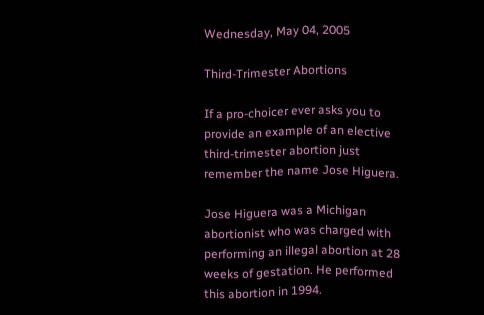Wednesday, May 04, 2005

Third-Trimester Abortions

If a pro-choicer ever asks you to provide an example of an elective third-trimester abortion just remember the name Jose Higuera.

Jose Higuera was a Michigan abortionist who was charged with performing an illegal abortion at 28 weeks of gestation. He performed this abortion in 1994.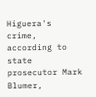Higuera's crime, according to state prosecutor Mark Blumer,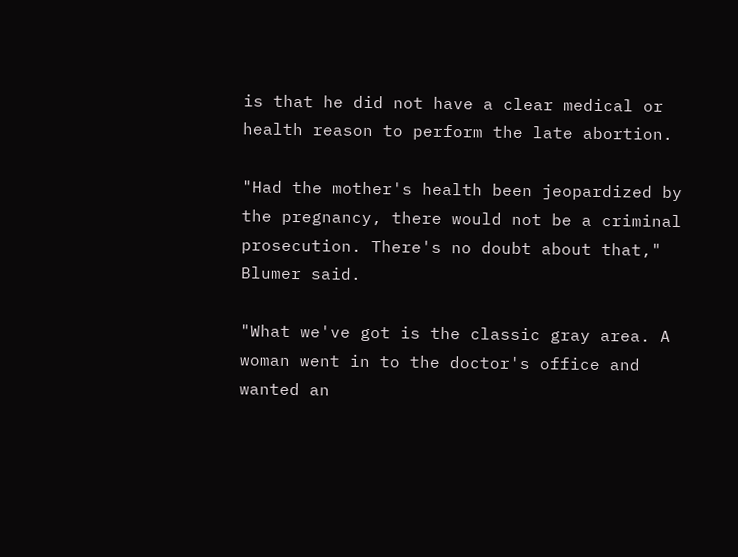is that he did not have a clear medical or health reason to perform the late abortion.

"Had the mother's health been jeopardized by the pregnancy, there would not be a criminal prosecution. There's no doubt about that," Blumer said.

"What we've got is the classic gray area. A woman went in to the doctor's office and wanted an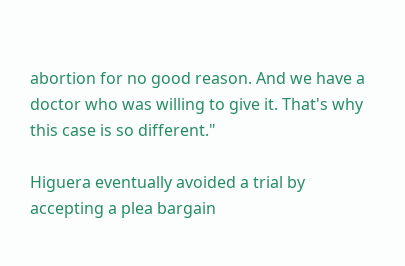abortion for no good reason. And we have a doctor who was willing to give it. That's why this case is so different."

Higuera eventually avoided a trial by accepting a plea bargain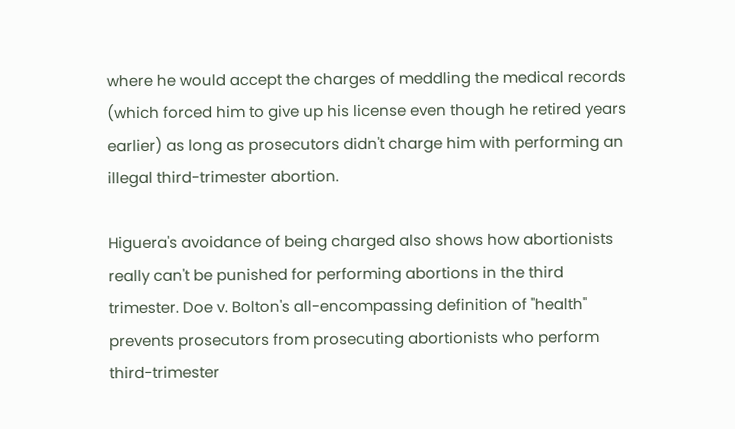where he would accept the charges of meddling the medical records (which forced him to give up his license even though he retired years earlier) as long as prosecutors didn't charge him with performing an illegal third-trimester abortion.

Higuera's avoidance of being charged also shows how abortionists really can't be punished for performing abortions in the third trimester. Doe v. Bolton's all-encompassing definition of "health" prevents prosecutors from prosecuting abortionists who perform third-trimester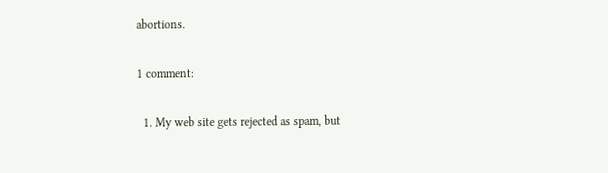abortions.

1 comment:

  1. My web site gets rejected as spam, but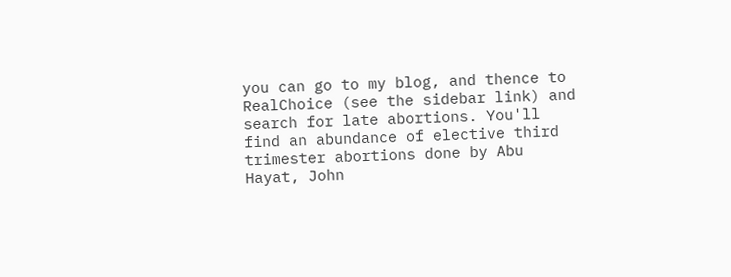you can go to my blog, and thence to RealChoice (see the sidebar link) and search for late abortions. You'll find an abundance of elective third trimester abortions done by Abu Hayat, John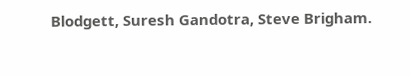Blodgett, Suresh Gandotra, Steve Brigham.